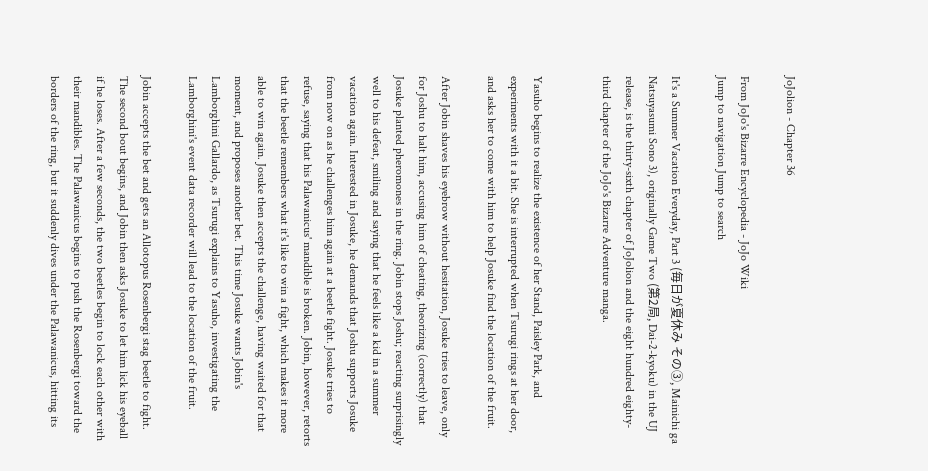JoJolion - Chapter 36

From JoJo's Bizarre Encyclopedia - JoJo Wiki
Jump to navigation Jump to search

It's a Summer Vacation Everyday, Part 3 (毎日が夏休み その③, Mainichi ga Natsuyasumi Sono 3), originally Game Two (第2局, Dai-2-kyoku) in the UJ release, is the thirty-sixth chapter of JoJolion and the eight hundred eighty-third chapter of the JoJo's Bizarre Adventure manga.


Yasuho begins to realize the existence of her Stand, Paisley Park, and experiments with it a bit. She is interrupted when Tsurugi rings at her door, and asks her to come with him to help Josuke find the location of the fruit.

After Jobin shaves his eyebrow without hesitation, Josuke tries to leave, only for Joshu to halt him, accusing him of cheating, theorizing (correctly) that Josuke planted pheromones in the ring. Jobin stops Joshu; reacting surprisingly well to his defeat, smiling and saying that he feels like a kid in a summer vacation again. Interested in Josuke, he demands that Joshu supports Josuke from now on as he challenges him again at a beetle fight. Josuke tries to refuse, saying that his Palawanicus' mandible is broken. Jobin, however, retorts that the beetle remembers what it's like to win a fight, which makes it more able to win again. Josuke then accepts the challenge, having waited for that moment, and proposes another bet. This time Josuke wants Jobin's Lamborghini Gallardo, as Tsurugi explains to Yasuho, investigating the Lamborghini's event data recorder will lead to the location of the fruit.

Jobin accepts the bet and gets an Allotopus Rosenbergi stag beetle to fight. The second bout begins, and Jobin then asks Josuke to let him lick his eyeball if he loses. After a few seconds, the two beetles begin to lock each other with their mandibles. The Palawanicus begins to push the Rosenbergi toward the borders of the ring, but it suddenly dives under the Palawanicus, hitting its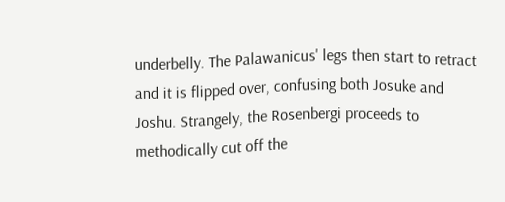underbelly. The Palawanicus' legs then start to retract and it is flipped over, confusing both Josuke and Joshu. Strangely, the Rosenbergi proceeds to methodically cut off the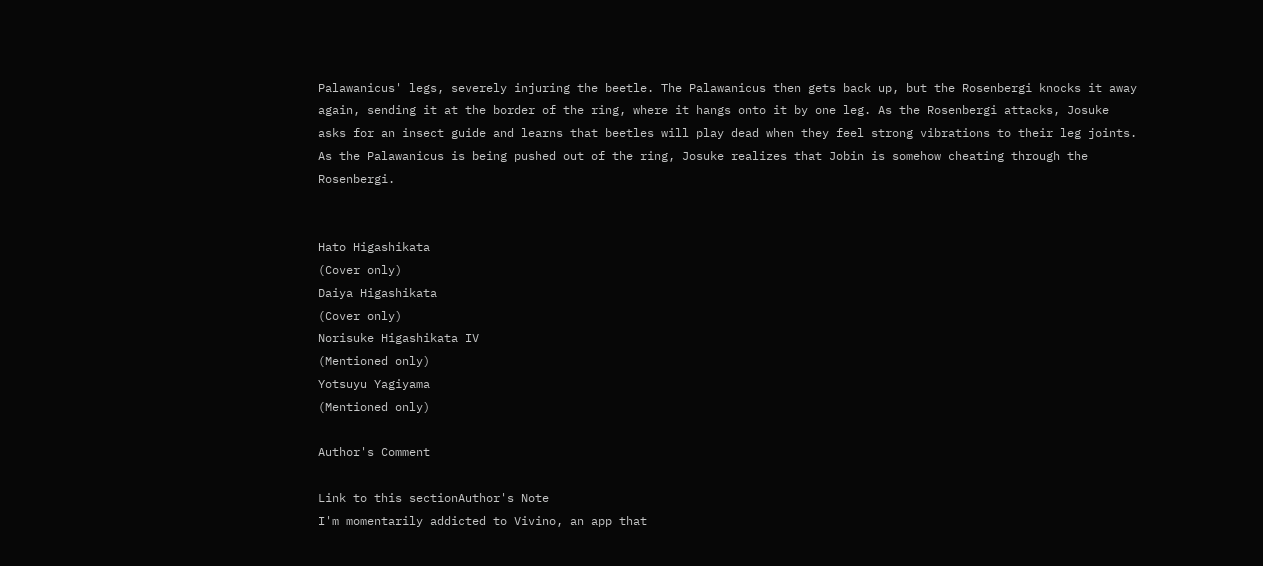Palawanicus' legs, severely injuring the beetle. The Palawanicus then gets back up, but the Rosenbergi knocks it away again, sending it at the border of the ring, where it hangs onto it by one leg. As the Rosenbergi attacks, Josuke asks for an insect guide and learns that beetles will play dead when they feel strong vibrations to their leg joints. As the Palawanicus is being pushed out of the ring, Josuke realizes that Jobin is somehow cheating through the Rosenbergi.


Hato Higashikata
(Cover only)
Daiya Higashikata
(Cover only)
Norisuke Higashikata IV
(Mentioned only)
Yotsuyu Yagiyama
(Mentioned only)

Author's Comment

Link to this sectionAuthor's Note
I'm momentarily addicted to Vivino, an app that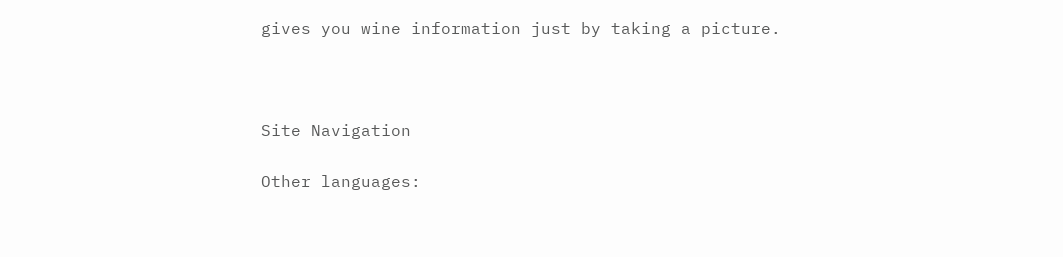gives you wine information just by taking a picture.



Site Navigation

Other languages: